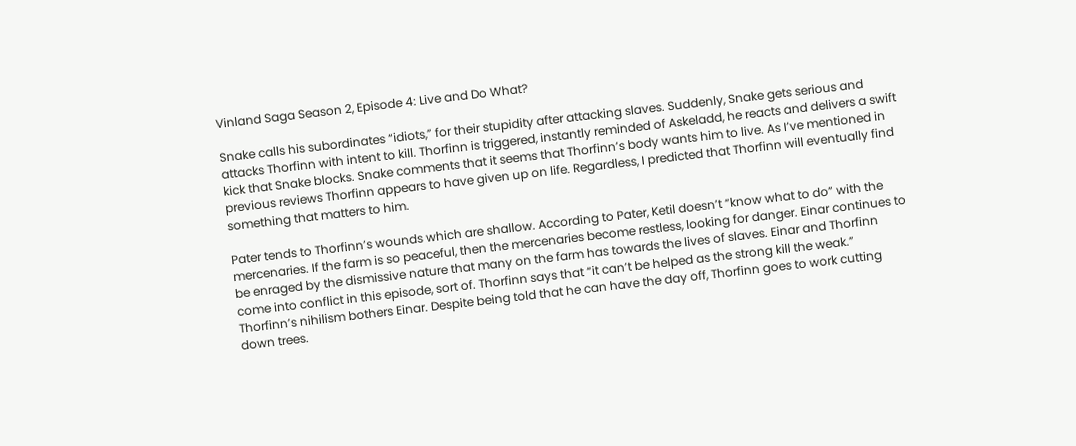Vinland Saga Season 2, Episode 4: Live and Do What?

Snake calls his subordinates “idiots,” for their stupidity after attacking slaves. Suddenly, Snake gets serious and attacks Thorfinn with intent to kill. Thorfinn is triggered, instantly reminded of Askeladd, he reacts and delivers a swift kick that Snake blocks. Snake comments that it seems that Thorfinn’s body wants him to live. As I’ve mentioned in previous reviews Thorfinn appears to have given up on life. Regardless, I predicted that Thorfinn will eventually find something that matters to him.

Pater tends to Thorfinn’s wounds which are shallow. According to Pater, Ketil doesn’t “know what to do” with the mercenaries. If the farm is so peaceful, then the mercenaries become restless, looking for danger. Einar continues to be enraged by the dismissive nature that many on the farm has towards the lives of slaves. Einar and Thorfinn come into conflict in this episode, sort of. Thorfinn says that “it can’t be helped as the strong kill the weak.” Thorfinn’s nihilism bothers Einar. Despite being told that he can have the day off, Thorfinn goes to work cutting down trees.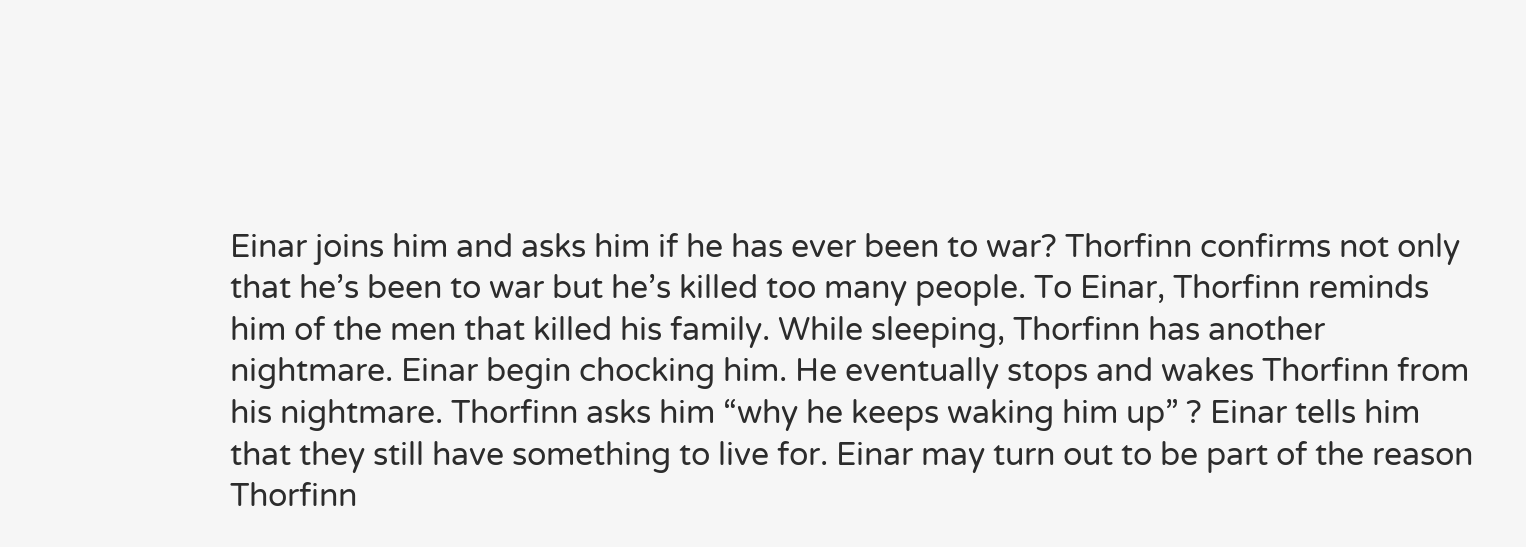Einar joins him and asks him if he has ever been to war? Thorfinn confirms not only that he’s been to war but he’s killed too many people. To Einar, Thorfinn reminds him of the men that killed his family. While sleeping, Thorfinn has another nightmare. Einar begin chocking him. He eventually stops and wakes Thorfinn from his nightmare. Thorfinn asks him “why he keeps waking him up” ? Einar tells him that they still have something to live for. Einar may turn out to be part of the reason Thorfinn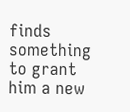finds something to grant him a new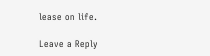lease on life.

Leave a Reply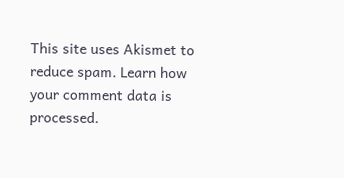This site uses Akismet to reduce spam. Learn how your comment data is processed.